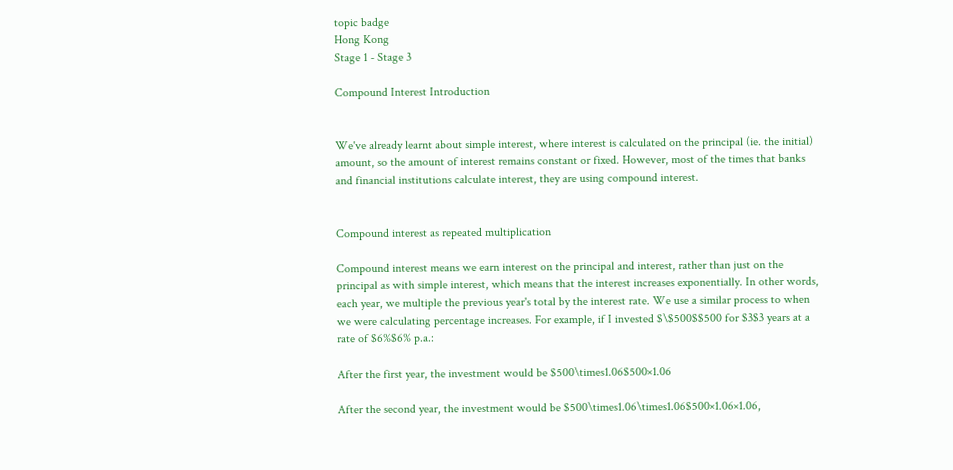topic badge
Hong Kong
Stage 1 - Stage 3

Compound Interest Introduction


We've already learnt about simple interest, where interest is calculated on the principal (ie. the initial) amount, so the amount of interest remains constant or fixed. However, most of the times that banks and financial institutions calculate interest, they are using compound interest.


Compound interest as repeated multiplication

Compound interest means we earn interest on the principal and interest, rather than just on the principal as with simple interest, which means that the interest increases exponentially. In other words, each year, we multiple the previous year's total by the interest rate. We use a similar process to when we were calculating percentage increases. For example, if I invested $\$500$$500 for $3$3 years at a rate of $6%$6% p.a.:

After the first year, the investment would be $500\times1.06$500×1.06

After the second year, the investment would be $500\times1.06\times1.06$500×1.06×1.06,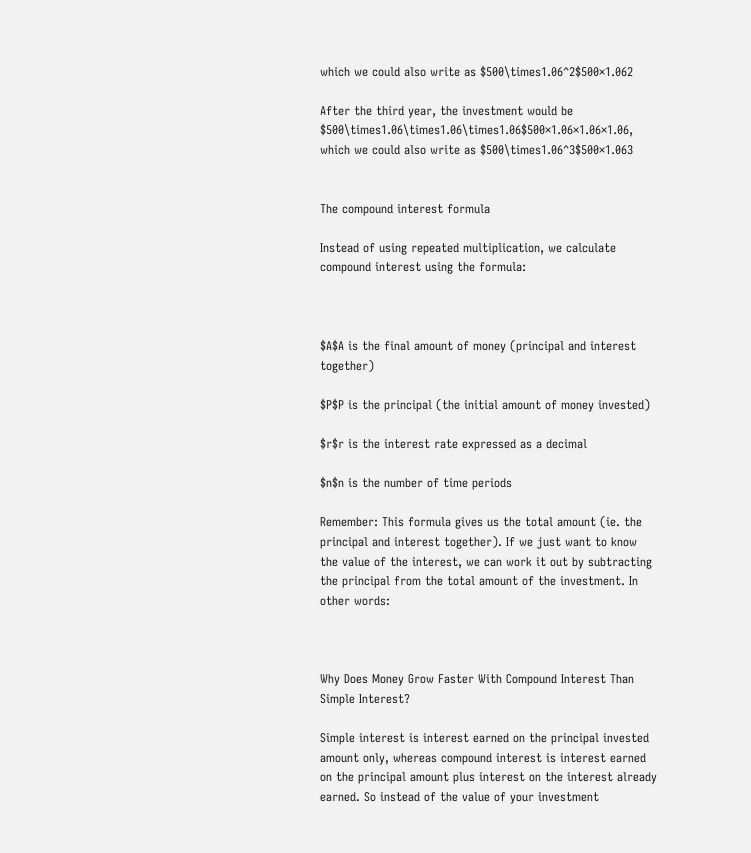which we could also write as $500\times1.06^2$500×1.062

After the third year, the investment would be $500\times1.06\times1.06\times1.06$500×1.06×1.06×1.06, which we could also write as $500\times1.06^3$500×1.063


The compound interest formula

Instead of using repeated multiplication, we calculate compound interest using the formula:



$A$A is the final amount of money (principal and interest together)

$P$P is the principal (the initial amount of money invested)

$r$r is the interest rate expressed as a decimal

$n$n is the number of time periods

Remember: This formula gives us the total amount (ie. the principal and interest together). If we just want to know the value of the interest, we can work it out by subtracting the principal from the total amount of the investment. In other words:



Why Does Money Grow Faster With Compound Interest Than Simple Interest?

Simple interest is interest earned on the principal invested amount only, whereas compound interest is interest earned on the principal amount plus interest on the interest already earned. So instead of the value of your investment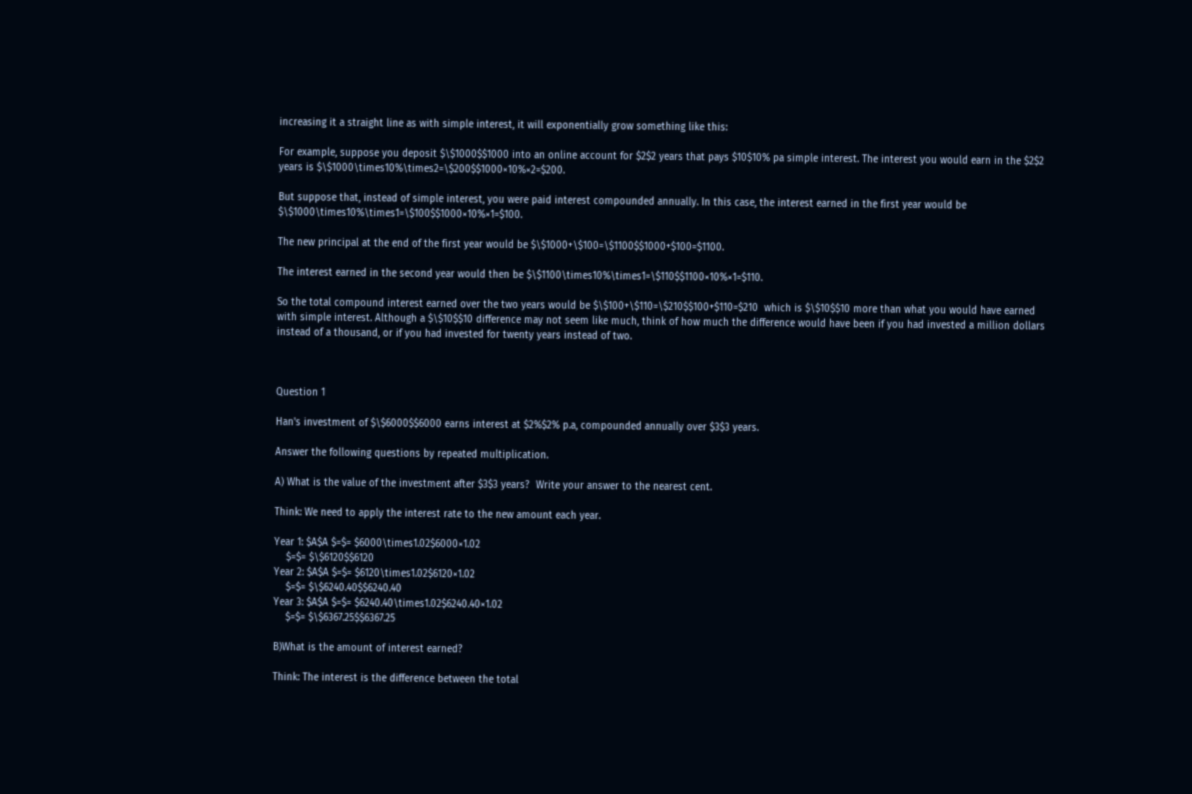increasing it a straight line as with simple interest, it will exponentially grow something like this:

For example, suppose you deposit $\$1000$$1000 into an online account for $2$2 years that pays $10$10% pa simple interest. The interest you would earn in the $2$2 years is $\$1000\times10%\times2=\$200$$1000×10%×2=$200.

But suppose that, instead of simple interest, you were paid interest compounded annually. In this case, the interest earned in the first year would be $\$1000\times10%\times1=\$100$$1000×10%×1=$100.

The new principal at the end of the first year would be $\$1000+\$100=\$1100$$1000+$100=$1100.

The interest earned in the second year would then be $\$1100\times10%\times1=\$110$$1100×10%×1=$110.

So the total compound interest earned over the two years would be $\$100+\$110=\$210$$100+$110=$210  which is $\$10$$10 more than what you would have earned with simple interest. Although a $\$10$$10 difference may not seem like much, think of how much the difference would have been if you had invested a million dollars instead of a thousand, or if you had invested for twenty years instead of two.



Question 1

Han's investment of $\$6000$$6000 earns interest at $2%$2% p.a, compounded annually over $3$3 years.

Answer the following questions by repeated multiplication.

A) What is the value of the investment after $3$3 years?  Write your answer to the nearest cent.

Think: We need to apply the interest rate to the new amount each year.

Year 1: $A$A $=$= $6000\times1.02$6000×1.02
    $=$= $\$6120$$6120
Year 2: $A$A $=$= $6120\times1.02$6120×1.02
    $=$= $\$6240.40$$6240.40
Year 3: $A$A $=$= $6240.40\times1.02$6240.40×1.02
    $=$= $\$6367.25$$6367.25

B)What is the amount of interest earned?

Think: The interest is the difference between the total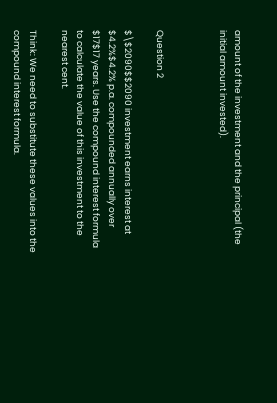amount of the investment and the principal (the initial amount invested).



Question 2

$\$2090$$2090 investment earns interest at $4.2%$4.2% p.a. compounded annually over $17$17 years. Use the compound interest formula to calculate the value of this investment to the nearest cent.

Think: We need to substitute these values into the compound interest formula.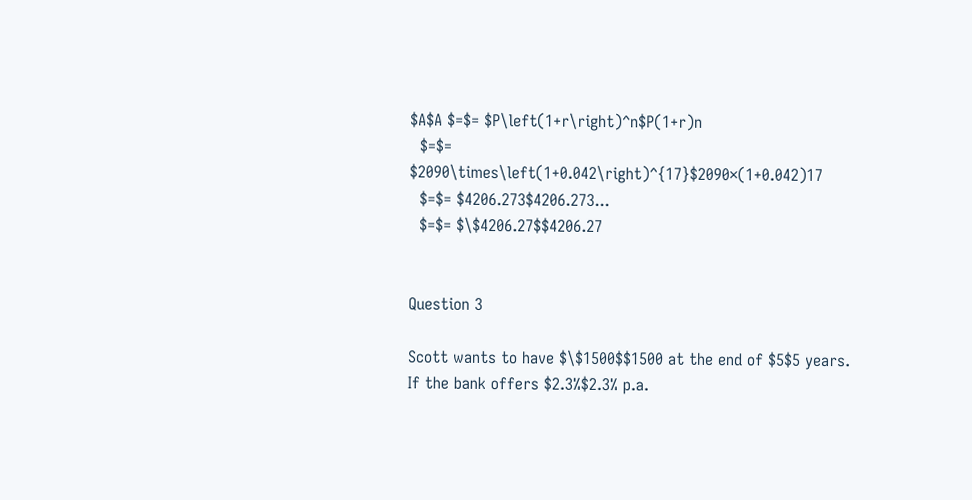$A$A $=$= $P\left(1+r\right)^n$P(1+r)n
  $=$= $2090\times\left(1+0.042\right)^{17}$2090×(1+0.042)17
  $=$= $4206.273$4206.273...
  $=$= $\$4206.27$$4206.27


Question 3

Scott wants to have $\$1500$$1500 at the end of $5$5 years. If the bank offers $2.3%$2.3% p.a.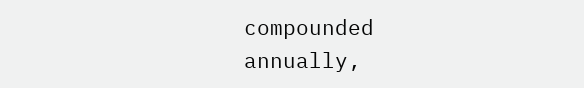compounded annually,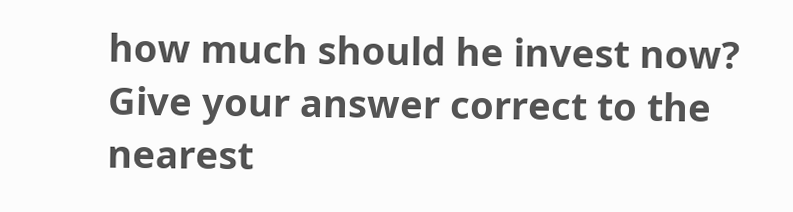how much should he invest now? Give your answer correct to the nearest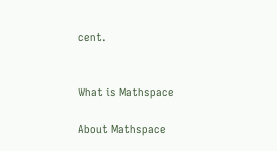cent.


What is Mathspace

About Mathspace